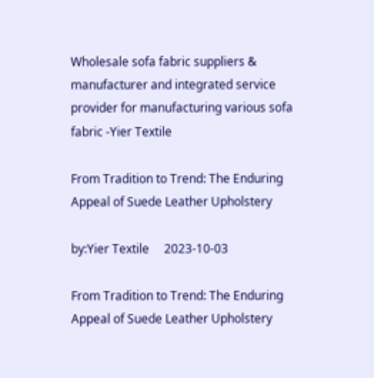Wholesale sofa fabric suppliers & manufacturer and integrated service provider for manufacturing various sofa fabric -Yier Textile

From Tradition to Trend: The Enduring Appeal of Suede Leather Upholstery

by:Yier Textile     2023-10-03

From Tradition to Trend: The Enduring Appeal of Suede Leather Upholstery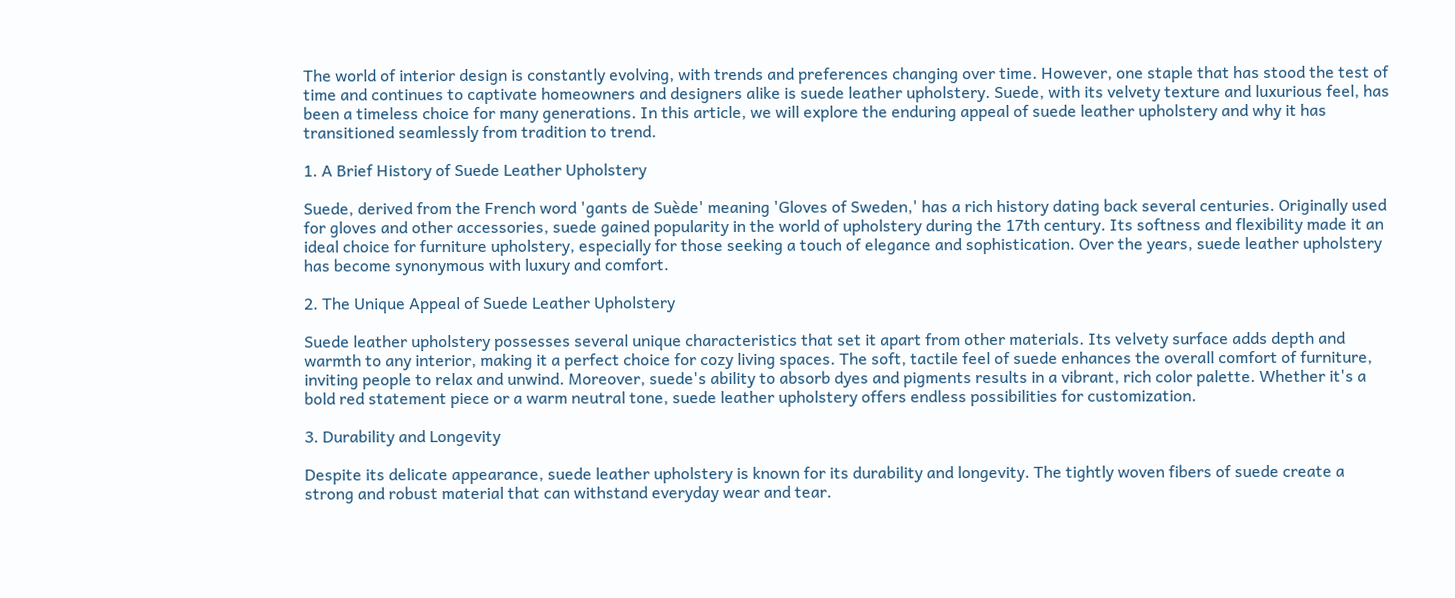The world of interior design is constantly evolving, with trends and preferences changing over time. However, one staple that has stood the test of time and continues to captivate homeowners and designers alike is suede leather upholstery. Suede, with its velvety texture and luxurious feel, has been a timeless choice for many generations. In this article, we will explore the enduring appeal of suede leather upholstery and why it has transitioned seamlessly from tradition to trend.

1. A Brief History of Suede Leather Upholstery

Suede, derived from the French word 'gants de Suède' meaning 'Gloves of Sweden,' has a rich history dating back several centuries. Originally used for gloves and other accessories, suede gained popularity in the world of upholstery during the 17th century. Its softness and flexibility made it an ideal choice for furniture upholstery, especially for those seeking a touch of elegance and sophistication. Over the years, suede leather upholstery has become synonymous with luxury and comfort.

2. The Unique Appeal of Suede Leather Upholstery

Suede leather upholstery possesses several unique characteristics that set it apart from other materials. Its velvety surface adds depth and warmth to any interior, making it a perfect choice for cozy living spaces. The soft, tactile feel of suede enhances the overall comfort of furniture, inviting people to relax and unwind. Moreover, suede's ability to absorb dyes and pigments results in a vibrant, rich color palette. Whether it's a bold red statement piece or a warm neutral tone, suede leather upholstery offers endless possibilities for customization.

3. Durability and Longevity

Despite its delicate appearance, suede leather upholstery is known for its durability and longevity. The tightly woven fibers of suede create a strong and robust material that can withstand everyday wear and tear.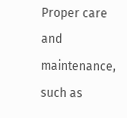Proper care and maintenance, such as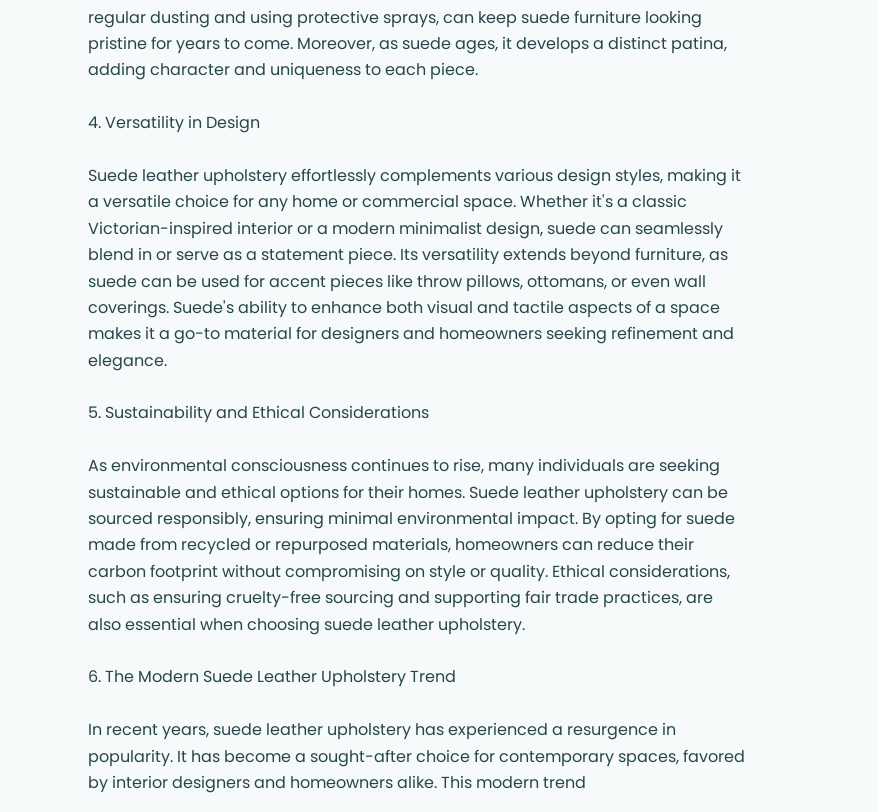regular dusting and using protective sprays, can keep suede furniture looking pristine for years to come. Moreover, as suede ages, it develops a distinct patina, adding character and uniqueness to each piece.

4. Versatility in Design

Suede leather upholstery effortlessly complements various design styles, making it a versatile choice for any home or commercial space. Whether it's a classic Victorian-inspired interior or a modern minimalist design, suede can seamlessly blend in or serve as a statement piece. Its versatility extends beyond furniture, as suede can be used for accent pieces like throw pillows, ottomans, or even wall coverings. Suede's ability to enhance both visual and tactile aspects of a space makes it a go-to material for designers and homeowners seeking refinement and elegance.

5. Sustainability and Ethical Considerations

As environmental consciousness continues to rise, many individuals are seeking sustainable and ethical options for their homes. Suede leather upholstery can be sourced responsibly, ensuring minimal environmental impact. By opting for suede made from recycled or repurposed materials, homeowners can reduce their carbon footprint without compromising on style or quality. Ethical considerations, such as ensuring cruelty-free sourcing and supporting fair trade practices, are also essential when choosing suede leather upholstery.

6. The Modern Suede Leather Upholstery Trend

In recent years, suede leather upholstery has experienced a resurgence in popularity. It has become a sought-after choice for contemporary spaces, favored by interior designers and homeowners alike. This modern trend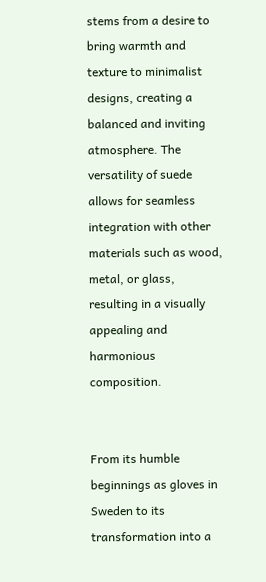stems from a desire to bring warmth and texture to minimalist designs, creating a balanced and inviting atmosphere. The versatility of suede allows for seamless integration with other materials such as wood, metal, or glass, resulting in a visually appealing and harmonious composition.


From its humble beginnings as gloves in Sweden to its transformation into a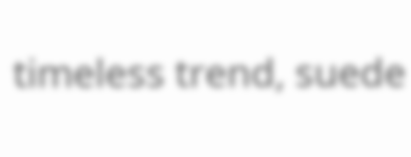timeless trend, suede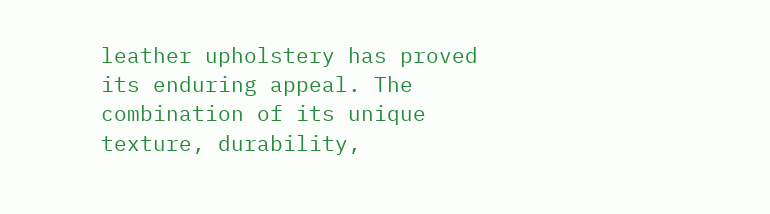leather upholstery has proved its enduring appeal. The combination of its unique texture, durability,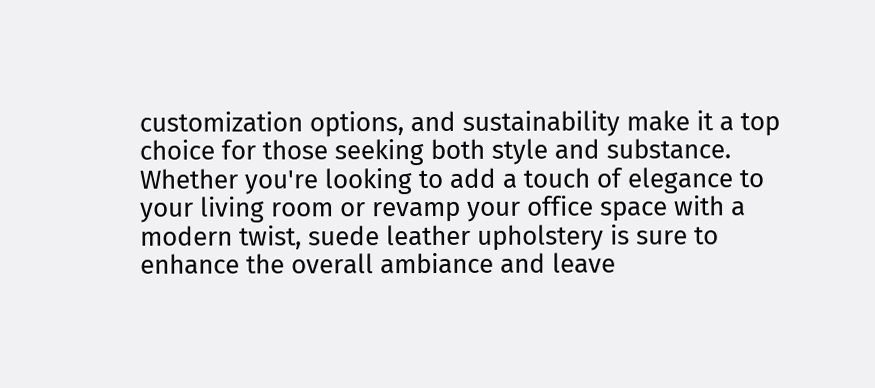customization options, and sustainability make it a top choice for those seeking both style and substance. Whether you're looking to add a touch of elegance to your living room or revamp your office space with a modern twist, suede leather upholstery is sure to enhance the overall ambiance and leave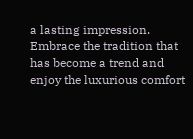a lasting impression. Embrace the tradition that has become a trend and enjoy the luxurious comfort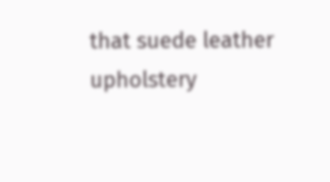that suede leather upholstery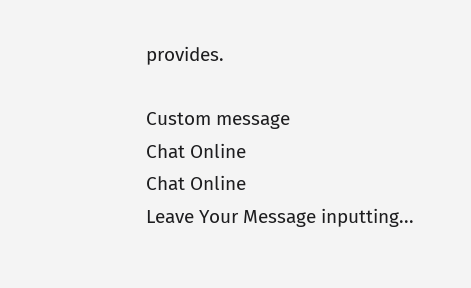provides.

Custom message
Chat Online
Chat Online
Leave Your Message inputting...